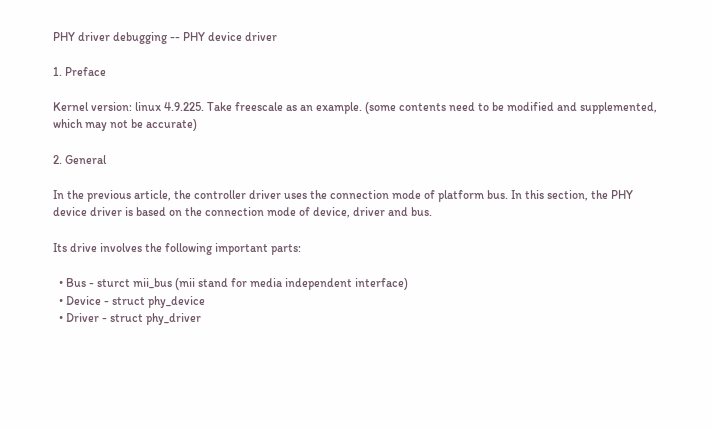PHY driver debugging -- PHY device driver

1. Preface

Kernel version: linux 4.9.225. Take freescale as an example. (some contents need to be modified and supplemented, which may not be accurate)

2. General

In the previous article, the controller driver uses the connection mode of platform bus. In this section, the PHY device driver is based on the connection mode of device, driver and bus.

Its drive involves the following important parts:

  • Bus - sturct mii_bus (mii stand for media independent interface)
  • Device - struct phy_device
  • Driver - struct phy_driver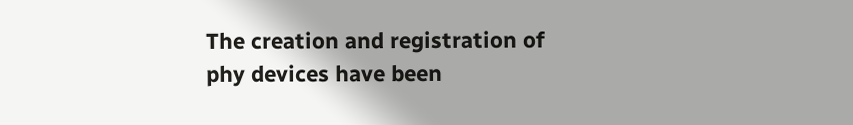The creation and registration of phy devices have been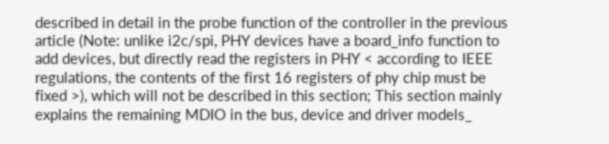described in detail in the probe function of the controller in the previous article (Note: unlike i2c/spi, PHY devices have a board_info function to add devices, but directly read the registers in PHY < according to IEEE regulations, the contents of the first 16 registers of phy chip must be fixed >), which will not be described in this section; This section mainly explains the remaining MDIO in the bus, device and driver models_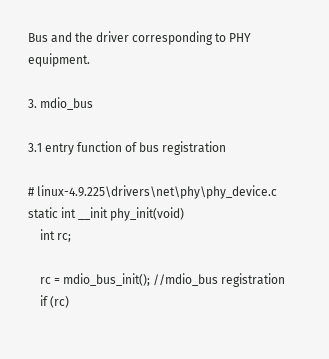Bus and the driver corresponding to PHY equipment.

3. mdio_bus

3.1 entry function of bus registration

# linux-4.9.225\drivers\net\phy\phy_device.c
static int __init phy_init(void)
    int rc;

    rc = mdio_bus_init(); //mdio_bus registration
    if (rc)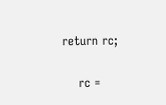return rc;

    rc =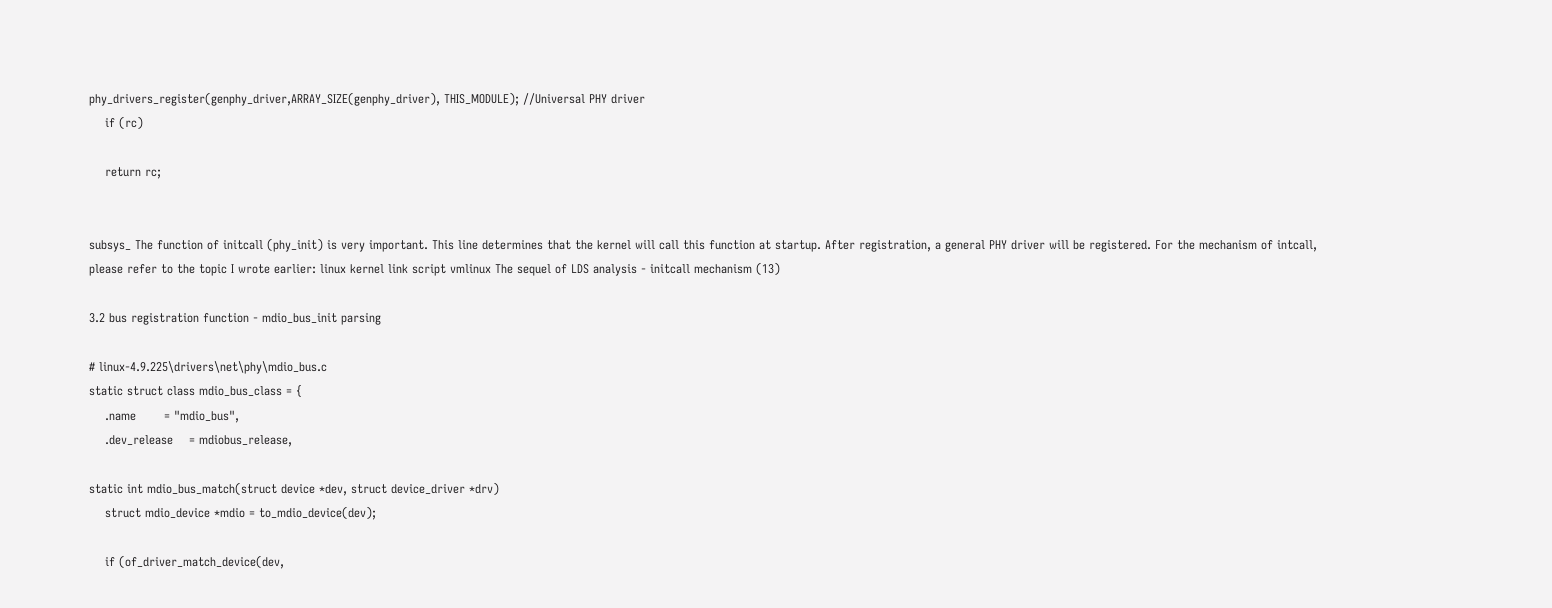phy_drivers_register(genphy_driver,ARRAY_SIZE(genphy_driver), THIS_MODULE); //Universal PHY driver
    if (rc)

    return rc;


subsys_ The function of initcall (phy_init) is very important. This line determines that the kernel will call this function at startup. After registration, a general PHY driver will be registered. For the mechanism of intcall, please refer to the topic I wrote earlier: linux kernel link script vmlinux The sequel of LDS analysis - initcall mechanism (13)

3.2 bus registration function - mdio_bus_init parsing

# linux-4.9.225\drivers\net\phy\mdio_bus.c
static struct class mdio_bus_class = {
    .name       = "mdio_bus",
    .dev_release    = mdiobus_release,

static int mdio_bus_match(struct device *dev, struct device_driver *drv)
    struct mdio_device *mdio = to_mdio_device(dev);

    if (of_driver_match_device(dev,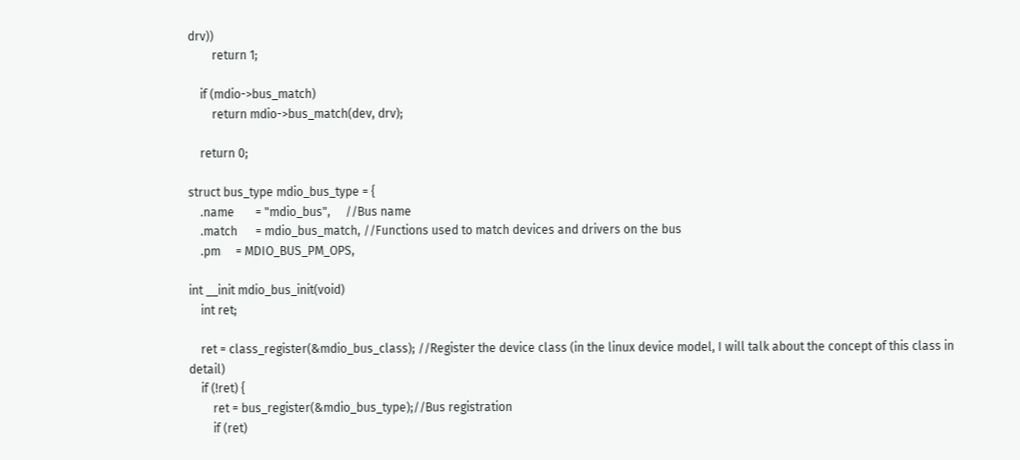drv))
        return 1;

    if (mdio->bus_match)
        return mdio->bus_match(dev, drv);

    return 0;

struct bus_type mdio_bus_type = {
    .name       = "mdio_bus",     //Bus name
    .match      = mdio_bus_match, //Functions used to match devices and drivers on the bus
    .pm     = MDIO_BUS_PM_OPS,

int __init mdio_bus_init(void)
    int ret;

    ret = class_register(&mdio_bus_class); //Register the device class (in the linux device model, I will talk about the concept of this class in detail)
    if (!ret) {
        ret = bus_register(&mdio_bus_type);//Bus registration
        if (ret)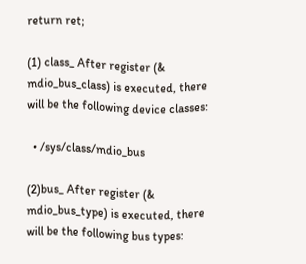return ret;

(1) class_ After register (& mdio_bus_class) is executed, there will be the following device classes:

  • /sys/class/mdio_bus

(2)bus_ After register (& mdio_bus_type) is executed, there will be the following bus types: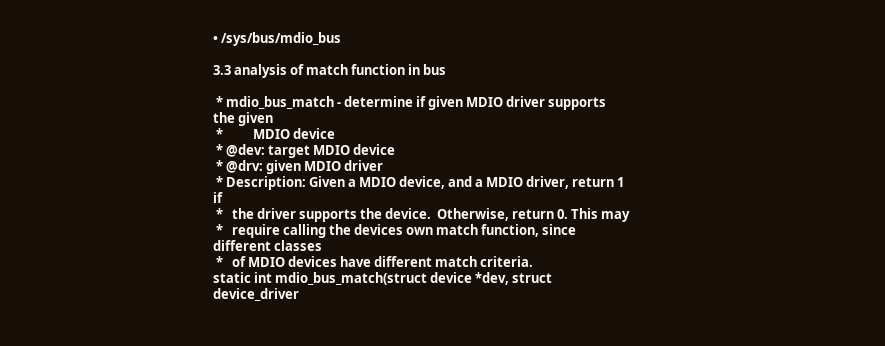• /sys/bus/mdio_bus

3.3 analysis of match function in bus

 * mdio_bus_match - determine if given MDIO driver supports the given
 *          MDIO device
 * @dev: target MDIO device
 * @drv: given MDIO driver
 * Description: Given a MDIO device, and a MDIO driver, return 1 if
 *   the driver supports the device.  Otherwise, return 0. This may
 *   require calling the devices own match function, since different classes
 *   of MDIO devices have different match criteria.
static int mdio_bus_match(struct device *dev, struct device_driver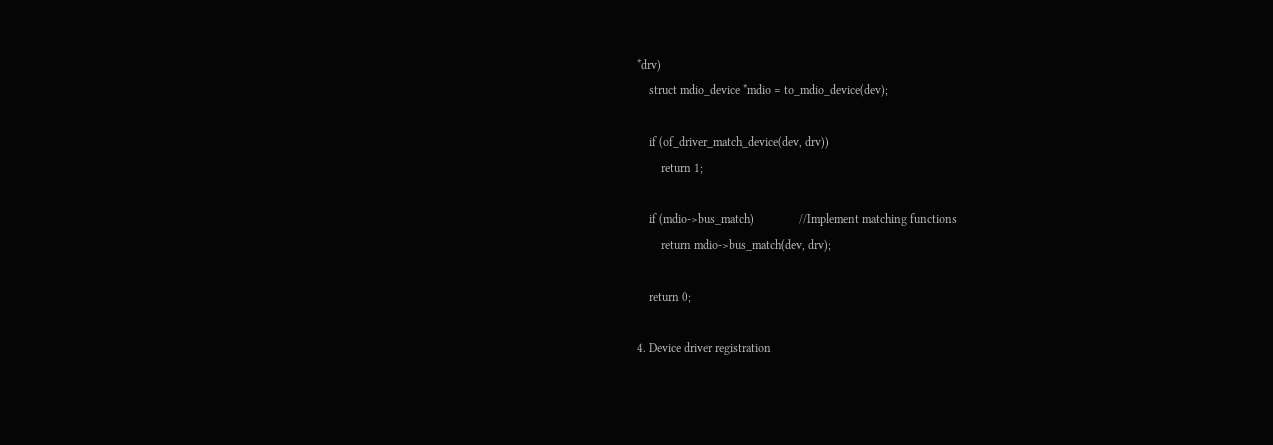*drv)
    struct mdio_device *mdio = to_mdio_device(dev);

    if (of_driver_match_device(dev, drv))
        return 1;

    if (mdio->bus_match)               //Implement matching functions
        return mdio->bus_match(dev, drv);

    return 0;

4. Device driver registration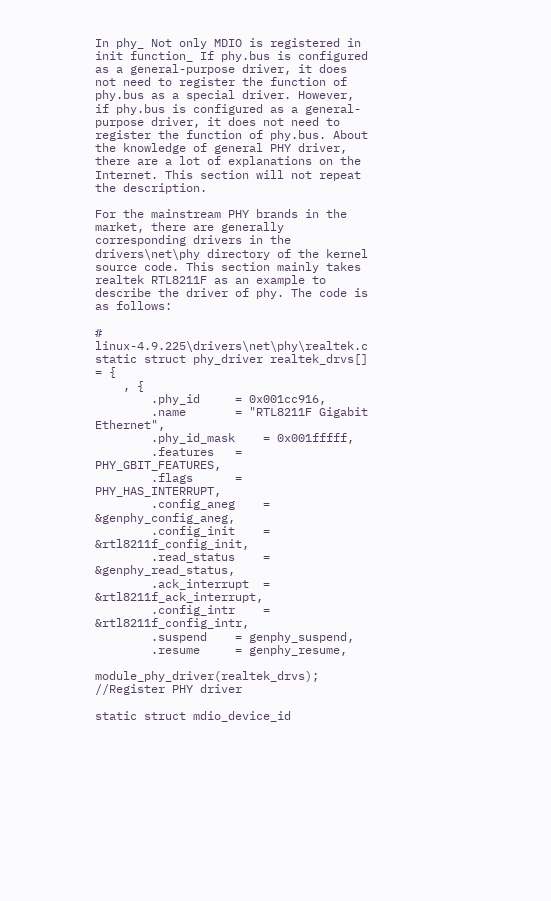In phy_ Not only MDIO is registered in init function_ If phy.bus is configured as a general-purpose driver, it does not need to register the function of phy.bus as a special driver. However, if phy.bus is configured as a general-purpose driver, it does not need to register the function of phy.bus. About the knowledge of general PHY driver, there are a lot of explanations on the Internet. This section will not repeat the description.

For the mainstream PHY brands in the market, there are generally corresponding drivers in the drivers\net\phy directory of the kernel source code. This section mainly takes realtek RTL8211F as an example to describe the driver of phy. The code is as follows:

# linux-4.9.225\drivers\net\phy\realtek.c
static struct phy_driver realtek_drvs[] = {
    , {
        .phy_id     = 0x001cc916,
        .name       = "RTL8211F Gigabit Ethernet",
        .phy_id_mask    = 0x001fffff,
        .features   = PHY_GBIT_FEATURES,
        .flags      = PHY_HAS_INTERRUPT,
        .config_aneg    = &genphy_config_aneg,
        .config_init    = &rtl8211f_config_init,
        .read_status    = &genphy_read_status,
        .ack_interrupt  = &rtl8211f_ack_interrupt,
        .config_intr    = &rtl8211f_config_intr,
        .suspend    = genphy_suspend,
        .resume     = genphy_resume,

module_phy_driver(realtek_drvs);                           //Register PHY driver

static struct mdio_device_id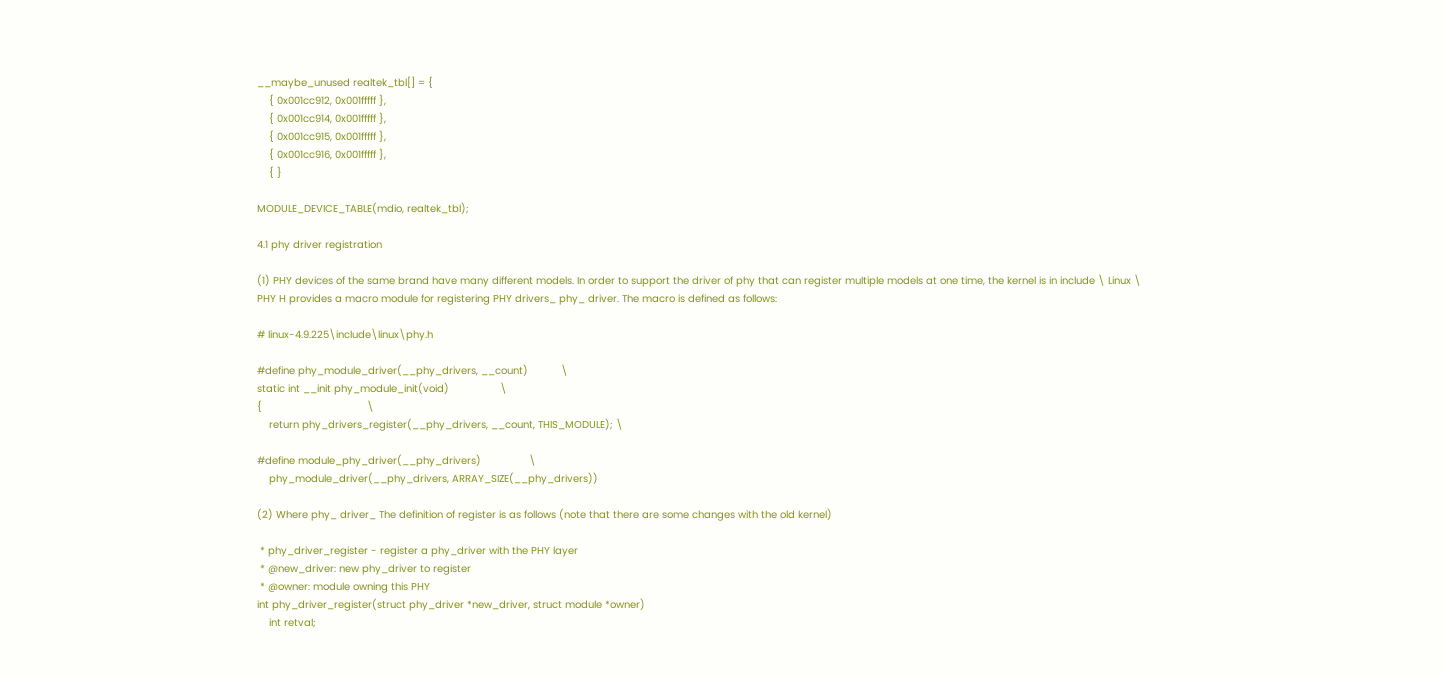__maybe_unused realtek_tbl[] = {
    { 0x001cc912, 0x001fffff },
    { 0x001cc914, 0x001fffff },
    { 0x001cc915, 0x001fffff },
    { 0x001cc916, 0x001fffff },
    { }

MODULE_DEVICE_TABLE(mdio, realtek_tbl);

4.1 phy driver registration

(1) PHY devices of the same brand have many different models. In order to support the driver of phy that can register multiple models at one time, the kernel is in include \ Linux \ PHY H provides a macro module for registering PHY drivers_ phy_ driver. The macro is defined as follows:

# linux-4.9.225\include\linux\phy.h

#define phy_module_driver(__phy_drivers, __count)           \
static int __init phy_module_init(void)                 \
{                                   \
    return phy_drivers_register(__phy_drivers, __count, THIS_MODULE); \

#define module_phy_driver(__phy_drivers)                \
    phy_module_driver(__phy_drivers, ARRAY_SIZE(__phy_drivers))

(2) Where phy_ driver_ The definition of register is as follows (note that there are some changes with the old kernel)

 * phy_driver_register - register a phy_driver with the PHY layer
 * @new_driver: new phy_driver to register
 * @owner: module owning this PHY
int phy_driver_register(struct phy_driver *new_driver, struct module *owner)
    int retval;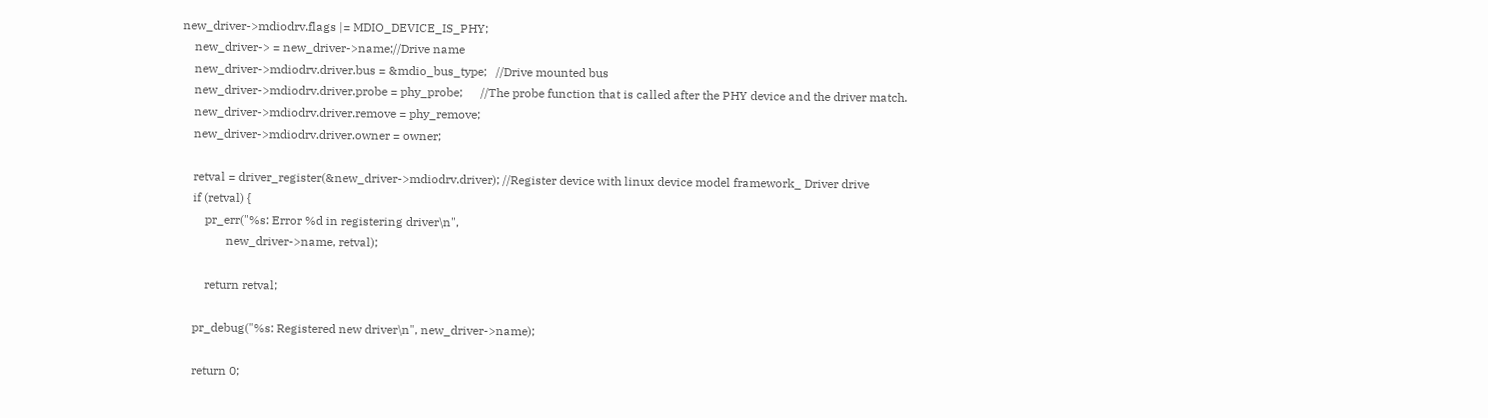new_driver->mdiodrv.flags |= MDIO_DEVICE_IS_PHY;
    new_driver-> = new_driver->name;//Drive name
    new_driver->mdiodrv.driver.bus = &mdio_bus_type;   //Drive mounted bus
    new_driver->mdiodrv.driver.probe = phy_probe;      //The probe function that is called after the PHY device and the driver match.
    new_driver->mdiodrv.driver.remove = phy_remove;
    new_driver->mdiodrv.driver.owner = owner;

    retval = driver_register(&new_driver->mdiodrv.driver); //Register device with linux device model framework_ Driver drive
    if (retval) {
        pr_err("%s: Error %d in registering driver\n",
               new_driver->name, retval);

        return retval;

    pr_debug("%s: Registered new driver\n", new_driver->name);

    return 0;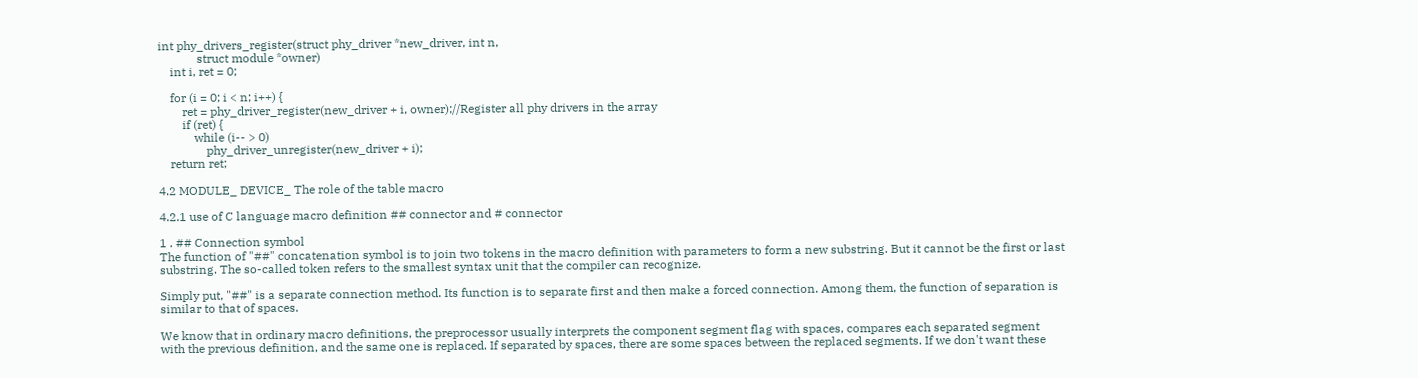int phy_drivers_register(struct phy_driver *new_driver, int n,
             struct module *owner)
    int i, ret = 0;

    for (i = 0; i < n; i++) {
        ret = phy_driver_register(new_driver + i, owner);//Register all phy drivers in the array
        if (ret) {
            while (i-- > 0)
                phy_driver_unregister(new_driver + i);
    return ret;

4.2 MODULE_ DEVICE_ The role of the table macro

4.2.1 use of C language macro definition ## connector and # connector

1 . ## Connection symbol
The function of "##" concatenation symbol is to join two tokens in the macro definition with parameters to form a new substring. But it cannot be the first or last substring. The so-called token refers to the smallest syntax unit that the compiler can recognize.

Simply put, "##" is a separate connection method. Its function is to separate first and then make a forced connection. Among them, the function of separation is similar to that of spaces.

We know that in ordinary macro definitions, the preprocessor usually interprets the component segment flag with spaces, compares each separated segment with the previous definition, and the same one is replaced. If separated by spaces, there are some spaces between the replaced segments. If we don't want these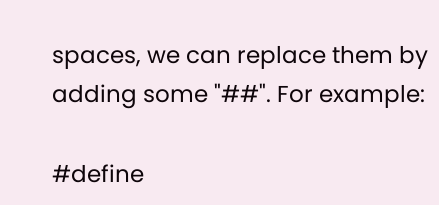spaces, we can replace them by adding some "##". For example:

#define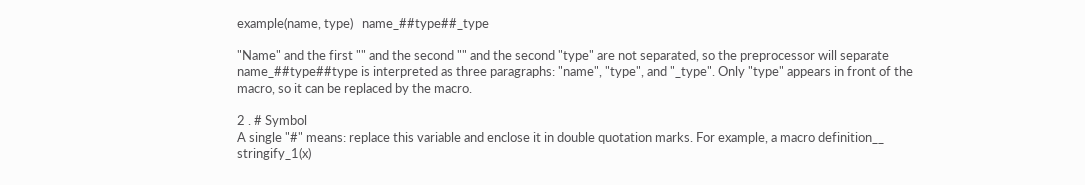example(name, type)   name_##type##_type

"Name" and the first "" and the second "" and the second "type" are not separated, so the preprocessor will separate name_##type##type is interpreted as three paragraphs: "name", "type", and "_type". Only "type" appears in front of the macro, so it can be replaced by the macro.

2 . # Symbol
A single "#" means: replace this variable and enclose it in double quotation marks. For example, a macro definition__ stringify_1(x)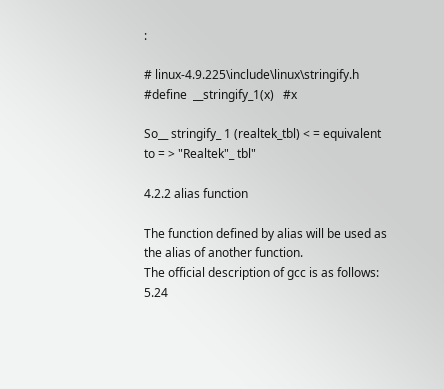:

# linux-4.9.225\include\linux\stringify.h
#define  __stringify_1(x)   #x

So__ stringify_ 1 (realtek_tbl) < = equivalent to = > "Realtek"_ tbl"

4.2.2 alias function

The function defined by alias will be used as the alias of another function.
The official description of gcc is as follows: 5.24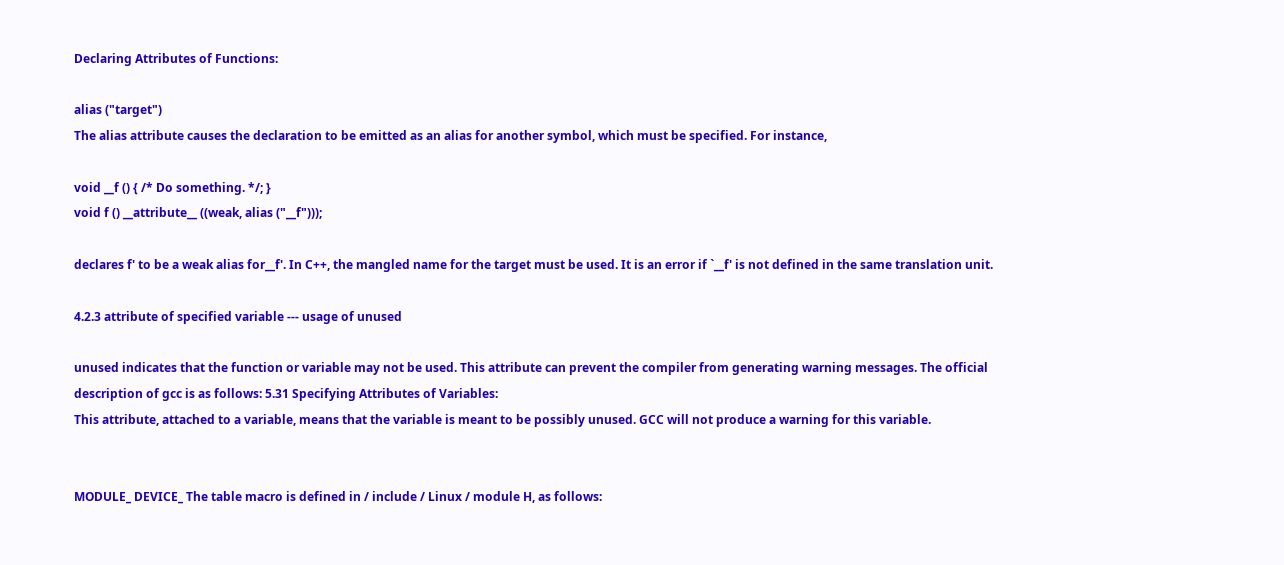Declaring Attributes of Functions:

alias ("target")
The alias attribute causes the declaration to be emitted as an alias for another symbol, which must be specified. For instance,

void __f () { /* Do something. */; }
void f () __attribute__ ((weak, alias ("__f")));

declares f' to be a weak alias for__f'. In C++, the mangled name for the target must be used. It is an error if `__f' is not defined in the same translation unit.

4.2.3 attribute of specified variable --- usage of unused

unused indicates that the function or variable may not be used. This attribute can prevent the compiler from generating warning messages. The official description of gcc is as follows: 5.31 Specifying Attributes of Variables:
This attribute, attached to a variable, means that the variable is meant to be possibly unused. GCC will not produce a warning for this variable.


MODULE_ DEVICE_ The table macro is defined in / include / Linux / module H, as follows: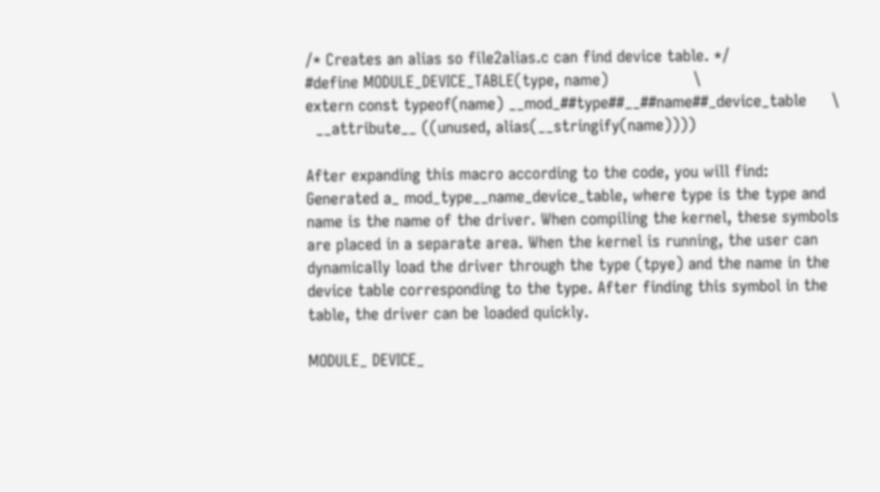/* Creates an alias so file2alias.c can find device table. */
#define MODULE_DEVICE_TABLE(type, name)                 \
extern const typeof(name) __mod_##type##__##name##_device_table     \
  __attribute__ ((unused, alias(__stringify(name))))

After expanding this macro according to the code, you will find:
Generated a_ mod_type__name_device_table, where type is the type and name is the name of the driver. When compiling the kernel, these symbols are placed in a separate area. When the kernel is running, the user can dynamically load the driver through the type (tpye) and the name in the device table corresponding to the type. After finding this symbol in the table, the driver can be loaded quickly.

MODULE_ DEVICE_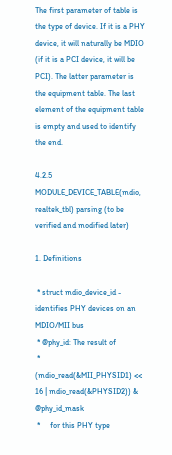The first parameter of table is the type of device. If it is a PHY device, it will naturally be MDIO (if it is a PCI device, it will be PCI). The latter parameter is the equipment table. The last element of the equipment table is empty and used to identify the end.

4.2.5 MODULE_DEVICE_TABLE(mdio, realtek_tbl) parsing (to be verified and modified later)

1. Definitions

 * struct mdio_device_id - identifies PHY devices on an MDIO/MII bus
 * @phy_id: The result of
 *     (mdio_read(&MII_PHYSID1) << 16 | mdio_read(&PHYSID2)) & @phy_id_mask
 *     for this PHY type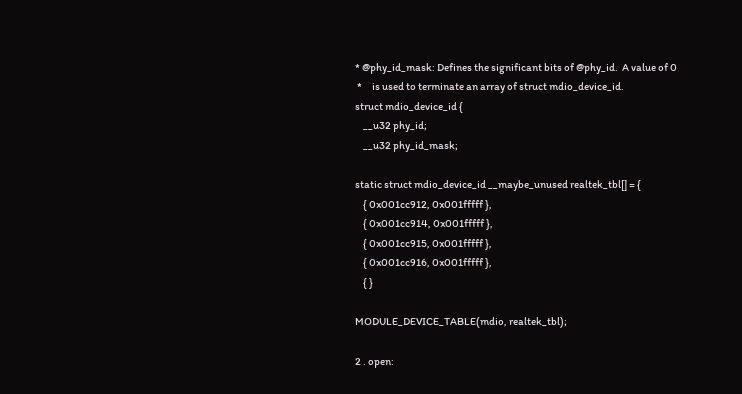* @phy_id_mask: Defines the significant bits of @phy_id.  A value of 0
 *     is used to terminate an array of struct mdio_device_id.
struct mdio_device_id {
    __u32 phy_id;
    __u32 phy_id_mask;

static struct mdio_device_id __maybe_unused realtek_tbl[] = {
    { 0x001cc912, 0x001fffff },
    { 0x001cc914, 0x001fffff },
    { 0x001cc915, 0x001fffff },
    { 0x001cc916, 0x001fffff },
    { }

MODULE_DEVICE_TABLE(mdio, realtek_tbl);

2 . open: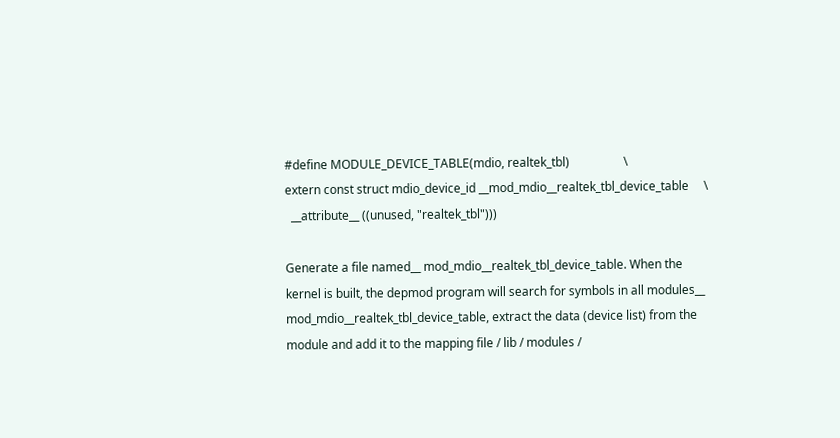#define MODULE_DEVICE_TABLE(mdio, realtek_tbl)                  \
extern const struct mdio_device_id __mod_mdio__realtek_tbl_device_table     \
  __attribute__ ((unused, "realtek_tbl")))

Generate a file named__ mod_mdio__realtek_tbl_device_table. When the kernel is built, the depmod program will search for symbols in all modules__ mod_mdio__realtek_tbl_device_table, extract the data (device list) from the module and add it to the mapping file / lib / modules /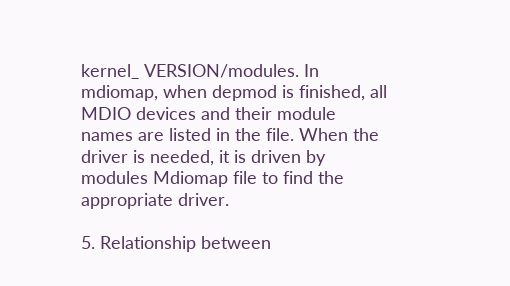kernel_ VERSION/modules. In mdiomap, when depmod is finished, all MDIO devices and their module names are listed in the file. When the driver is needed, it is driven by modules Mdiomap file to find the appropriate driver.

5. Relationship between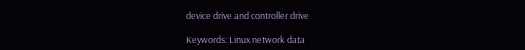device drive and controller drive

Keywords: Linux network data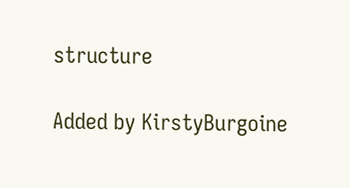structure

Added by KirstyBurgoine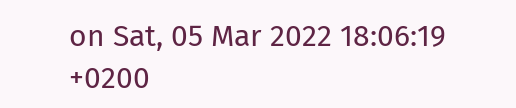on Sat, 05 Mar 2022 18:06:19 +0200